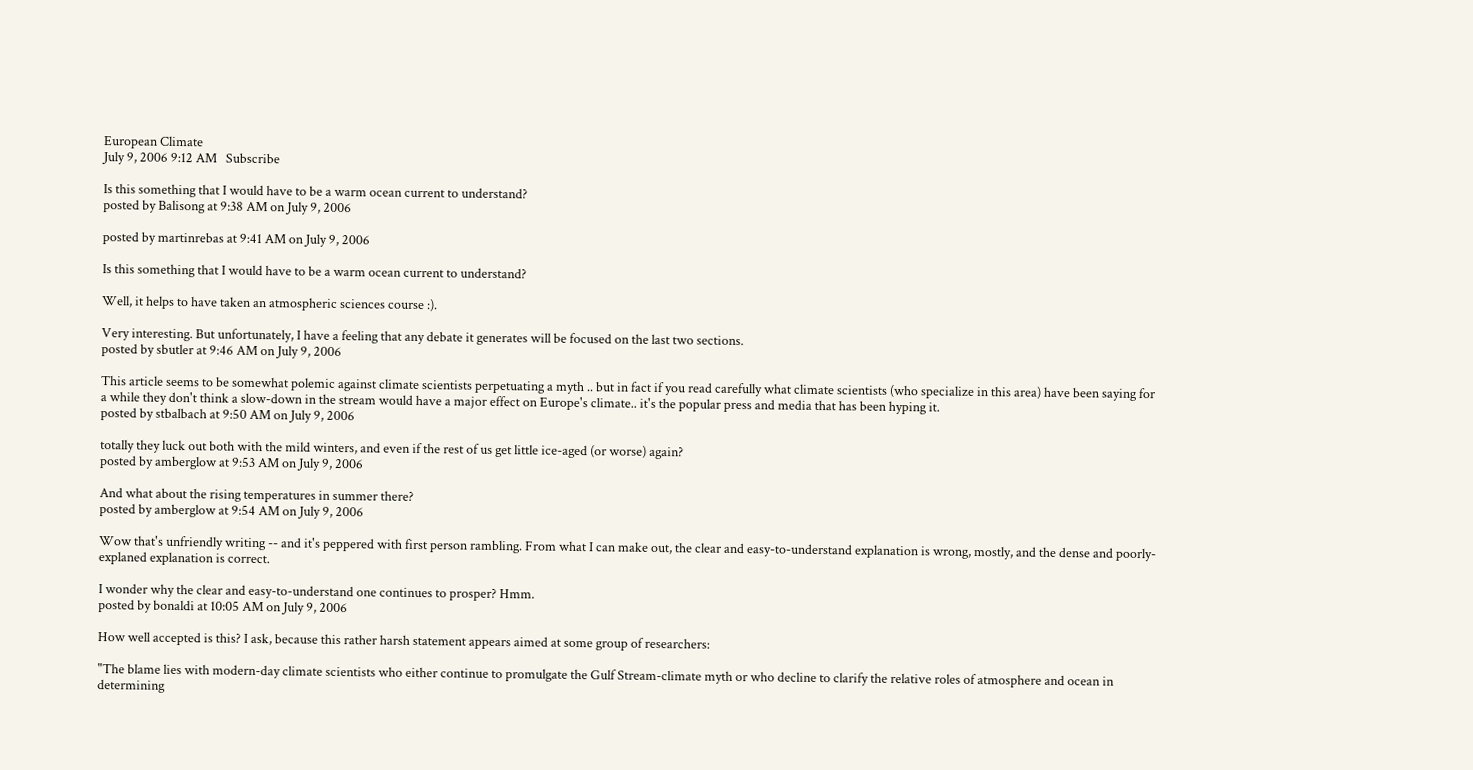European Climate
July 9, 2006 9:12 AM   Subscribe

Is this something that I would have to be a warm ocean current to understand?
posted by Balisong at 9:38 AM on July 9, 2006

posted by martinrebas at 9:41 AM on July 9, 2006

Is this something that I would have to be a warm ocean current to understand?

Well, it helps to have taken an atmospheric sciences course :).

Very interesting. But unfortunately, I have a feeling that any debate it generates will be focused on the last two sections.
posted by sbutler at 9:46 AM on July 9, 2006

This article seems to be somewhat polemic against climate scientists perpetuating a myth .. but in fact if you read carefully what climate scientists (who specialize in this area) have been saying for a while they don't think a slow-down in the stream would have a major effect on Europe's climate.. it's the popular press and media that has been hyping it.
posted by stbalbach at 9:50 AM on July 9, 2006

totally they luck out both with the mild winters, and even if the rest of us get little ice-aged (or worse) again?
posted by amberglow at 9:53 AM on July 9, 2006

And what about the rising temperatures in summer there?
posted by amberglow at 9:54 AM on July 9, 2006

Wow that's unfriendly writing -- and it's peppered with first person rambling. From what I can make out, the clear and easy-to-understand explanation is wrong, mostly, and the dense and poorly-explaned explanation is correct.

I wonder why the clear and easy-to-understand one continues to prosper? Hmm.
posted by bonaldi at 10:05 AM on July 9, 2006

How well accepted is this? I ask, because this rather harsh statement appears aimed at some group of researchers:

"The blame lies with modern-day climate scientists who either continue to promulgate the Gulf Stream-climate myth or who decline to clarify the relative roles of atmosphere and ocean in determining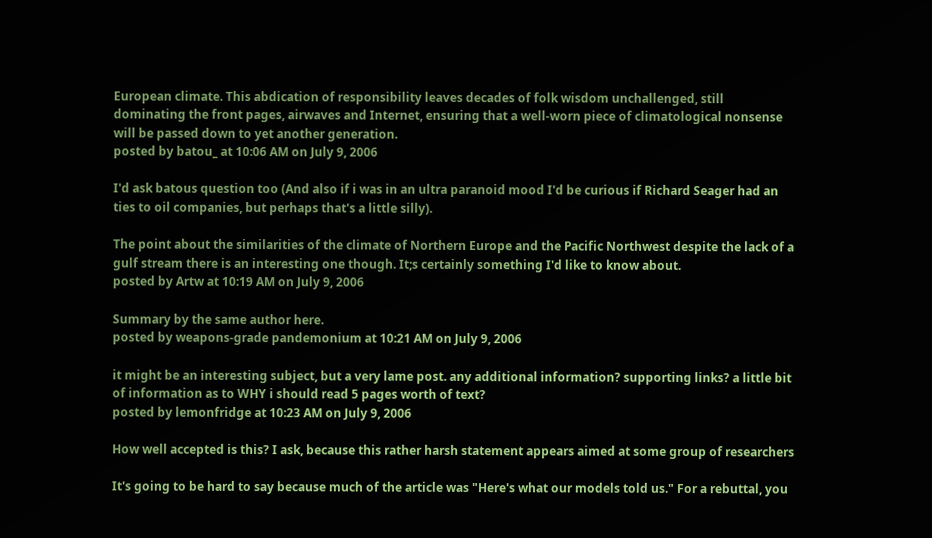European climate. This abdication of responsibility leaves decades of folk wisdom unchallenged, still dominating the front pages, airwaves and Internet, ensuring that a well-worn piece of climatological nonsense will be passed down to yet another generation.
posted by batou_ at 10:06 AM on July 9, 2006

I'd ask batous question too (And also if i was in an ultra paranoid mood I'd be curious if Richard Seager had an ties to oil companies, but perhaps that's a little silly).

The point about the similarities of the climate of Northern Europe and the Pacific Northwest despite the lack of a gulf stream there is an interesting one though. It;s certainly something I'd like to know about.
posted by Artw at 10:19 AM on July 9, 2006

Summary by the same author here.
posted by weapons-grade pandemonium at 10:21 AM on July 9, 2006

it might be an interesting subject, but a very lame post. any additional information? supporting links? a little bit of information as to WHY i should read 5 pages worth of text?
posted by lemonfridge at 10:23 AM on July 9, 2006

How well accepted is this? I ask, because this rather harsh statement appears aimed at some group of researchers

It's going to be hard to say because much of the article was "Here's what our models told us." For a rebuttal, you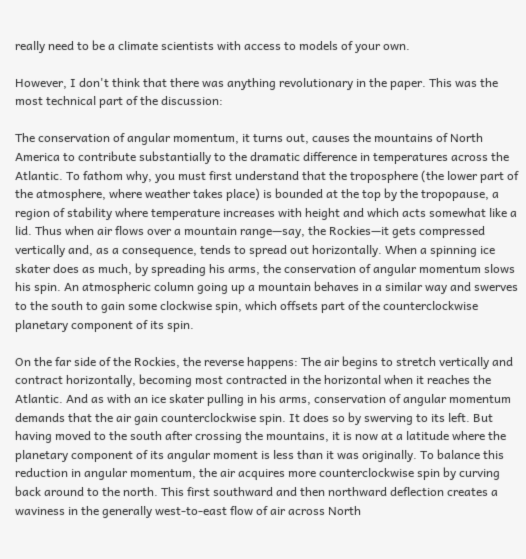really need to be a climate scientists with access to models of your own.

However, I don't think that there was anything revolutionary in the paper. This was the most technical part of the discussion:

The conservation of angular momentum, it turns out, causes the mountains of North America to contribute substantially to the dramatic difference in temperatures across the Atlantic. To fathom why, you must first understand that the troposphere (the lower part of the atmosphere, where weather takes place) is bounded at the top by the tropopause, a region of stability where temperature increases with height and which acts somewhat like a lid. Thus when air flows over a mountain range—say, the Rockies—it gets compressed vertically and, as a consequence, tends to spread out horizontally. When a spinning ice skater does as much, by spreading his arms, the conservation of angular momentum slows his spin. An atmospheric column going up a mountain behaves in a similar way and swerves to the south to gain some clockwise spin, which offsets part of the counterclockwise planetary component of its spin.

On the far side of the Rockies, the reverse happens: The air begins to stretch vertically and contract horizontally, becoming most contracted in the horizontal when it reaches the Atlantic. And as with an ice skater pulling in his arms, conservation of angular momentum demands that the air gain counterclockwise spin. It does so by swerving to its left. But having moved to the south after crossing the mountains, it is now at a latitude where the planetary component of its angular moment is less than it was originally. To balance this reduction in angular momentum, the air acquires more counterclockwise spin by curving back around to the north. This first southward and then northward deflection creates a waviness in the generally west-to-east flow of air across North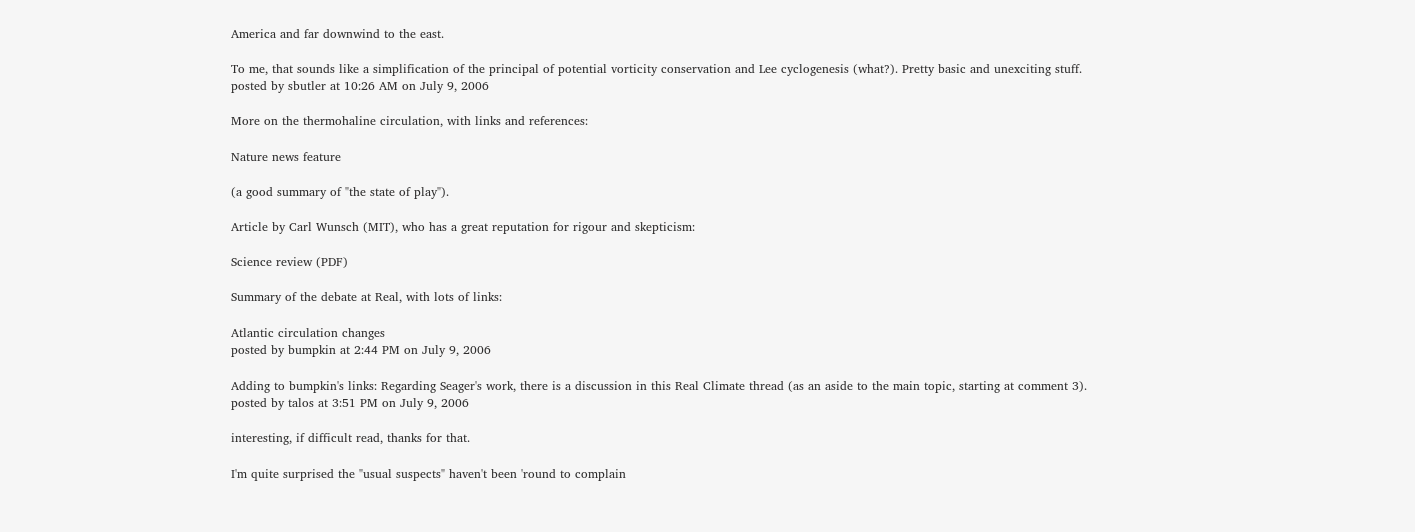America and far downwind to the east.

To me, that sounds like a simplification of the principal of potential vorticity conservation and Lee cyclogenesis (what?). Pretty basic and unexciting stuff.
posted by sbutler at 10:26 AM on July 9, 2006

More on the thermohaline circulation, with links and references:

Nature news feature

(a good summary of "the state of play").

Article by Carl Wunsch (MIT), who has a great reputation for rigour and skepticism:

Science review (PDF)

Summary of the debate at Real, with lots of links:

Atlantic circulation changes
posted by bumpkin at 2:44 PM on July 9, 2006

Adding to bumpkin's links: Regarding Seager's work, there is a discussion in this Real Climate thread (as an aside to the main topic, starting at comment 3).
posted by talos at 3:51 PM on July 9, 2006

interesting, if difficult read, thanks for that.

I'm quite surprised the "usual suspects" haven't been 'round to complain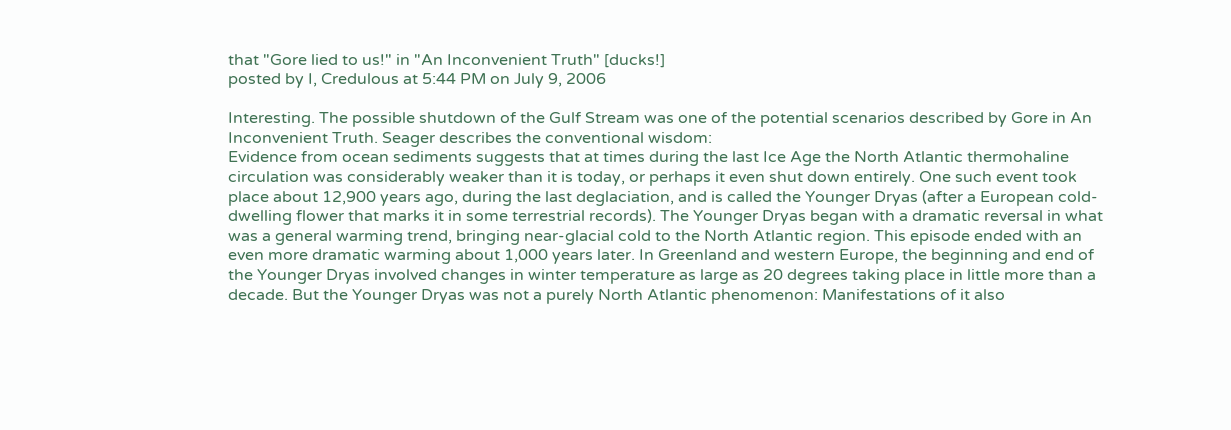that "Gore lied to us!" in "An Inconvenient Truth" [ducks!]
posted by I, Credulous at 5:44 PM on July 9, 2006

Interesting. The possible shutdown of the Gulf Stream was one of the potential scenarios described by Gore in An Inconvenient Truth. Seager describes the conventional wisdom:
Evidence from ocean sediments suggests that at times during the last Ice Age the North Atlantic thermohaline circulation was considerably weaker than it is today, or perhaps it even shut down entirely. One such event took place about 12,900 years ago, during the last deglaciation, and is called the Younger Dryas (after a European cold-dwelling flower that marks it in some terrestrial records). The Younger Dryas began with a dramatic reversal in what was a general warming trend, bringing near-glacial cold to the North Atlantic region. This episode ended with an even more dramatic warming about 1,000 years later. In Greenland and western Europe, the beginning and end of the Younger Dryas involved changes in winter temperature as large as 20 degrees taking place in little more than a decade. But the Younger Dryas was not a purely North Atlantic phenomenon: Manifestations of it also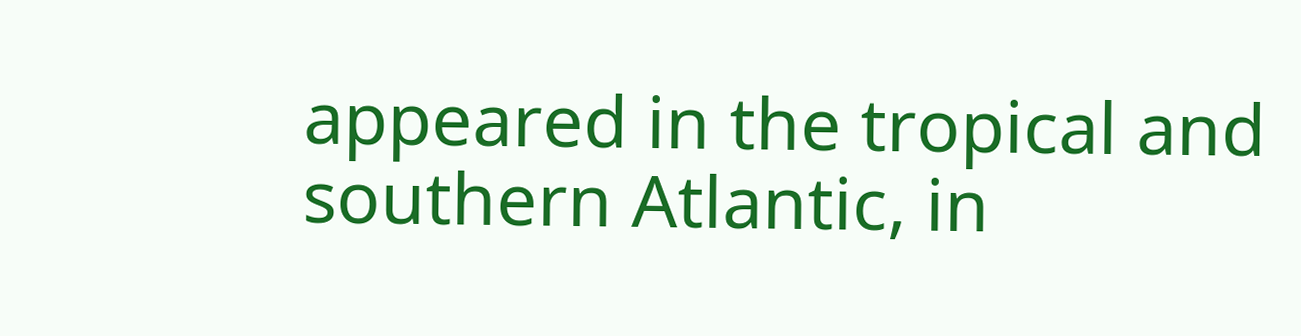appeared in the tropical and southern Atlantic, in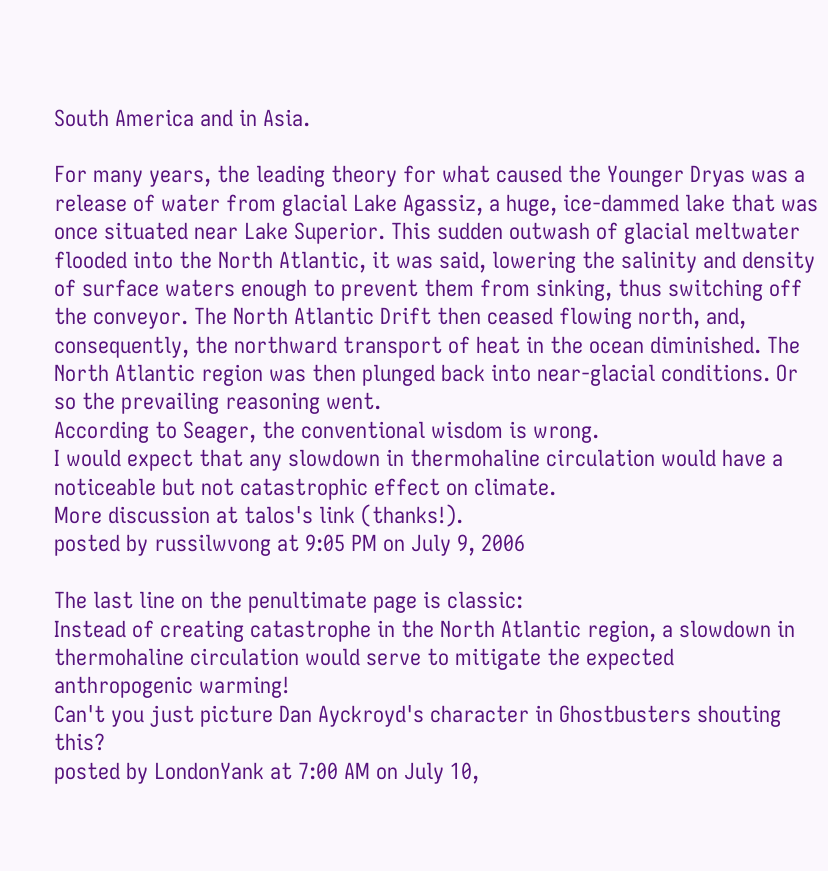South America and in Asia.

For many years, the leading theory for what caused the Younger Dryas was a release of water from glacial Lake Agassiz, a huge, ice-dammed lake that was once situated near Lake Superior. This sudden outwash of glacial meltwater flooded into the North Atlantic, it was said, lowering the salinity and density of surface waters enough to prevent them from sinking, thus switching off the conveyor. The North Atlantic Drift then ceased flowing north, and, consequently, the northward transport of heat in the ocean diminished. The North Atlantic region was then plunged back into near-glacial conditions. Or so the prevailing reasoning went.
According to Seager, the conventional wisdom is wrong.
I would expect that any slowdown in thermohaline circulation would have a noticeable but not catastrophic effect on climate.
More discussion at talos's link (thanks!).
posted by russilwvong at 9:05 PM on July 9, 2006

The last line on the penultimate page is classic:
Instead of creating catastrophe in the North Atlantic region, a slowdown in thermohaline circulation would serve to mitigate the expected anthropogenic warming!
Can't you just picture Dan Ayckroyd's character in Ghostbusters shouting this?
posted by LondonYank at 7:00 AM on July 10,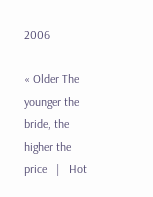2006

« Older The younger the bride, the higher the price   |   Hot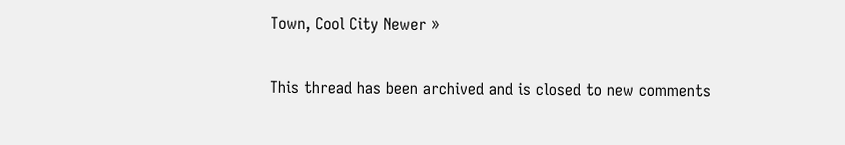Town, Cool City Newer »

This thread has been archived and is closed to new comments